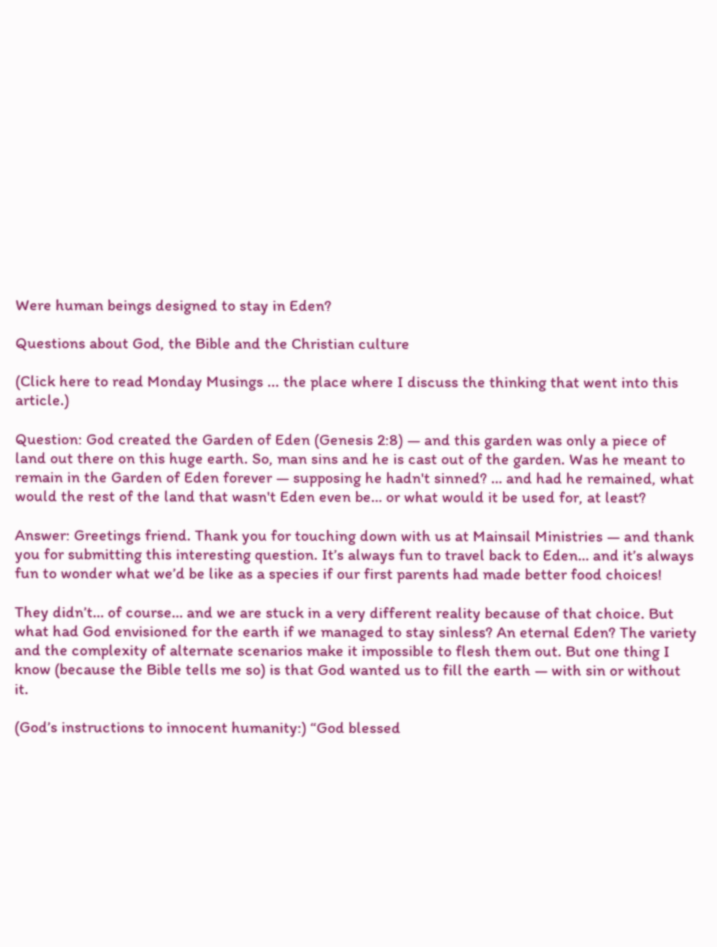Were human beings designed to stay in Eden?

Questions about God, the Bible and the Christian culture

(Click here to read Monday Musings ... the place where I discuss the thinking that went into this article.)

Question: God created the Garden of Eden (Genesis 2:8) — and this garden was only a piece of land out there on this huge earth. So, man sins and he is cast out of the garden. Was he meant to remain in the Garden of Eden forever — supposing he hadn't sinned? … and had he remained, what would the rest of the land that wasn't Eden even be… or what would it be used for, at least?

Answer: Greetings friend. Thank you for touching down with us at Mainsail Ministries — and thank you for submitting this interesting question. It’s always fun to travel back to Eden… and it’s always fun to wonder what we’d be like as a species if our first parents had made better food choices!

They didn’t… of course… and we are stuck in a very different reality because of that choice. But what had God envisioned for the earth if we managed to stay sinless? An eternal Eden? The variety and the complexity of alternate scenarios make it impossible to flesh them out. But one thing I know (because the Bible tells me so) is that God wanted us to fill the earth — with sin or without it.

(God’s instructions to innocent humanity:) “God blessed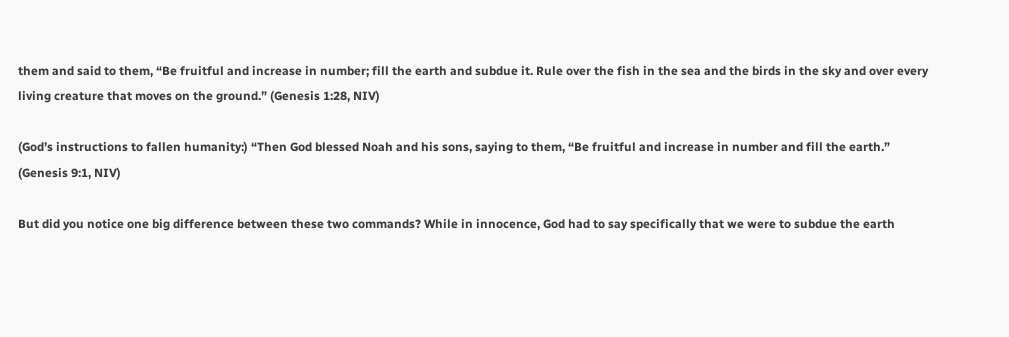them and said to them, “Be fruitful and increase in number; fill the earth and subdue it. Rule over the fish in the sea and the birds in the sky and over every living creature that moves on the ground.” (Genesis 1:28, NIV)

(God’s instructions to fallen humanity:) “Then God blessed Noah and his sons, saying to them, “Be fruitful and increase in number and fill the earth.” (Genesis 9:1, NIV)

But did you notice one big difference between these two commands? While in innocence, God had to say specifically that we were to subdue the earth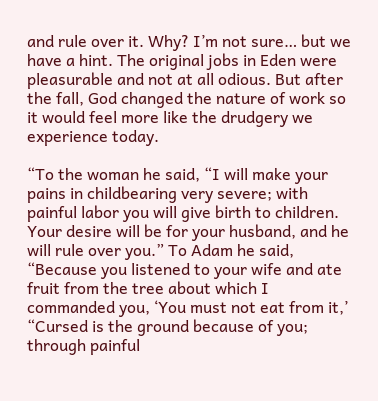and rule over it. Why? I’m not sure… but we have a hint. The original jobs in Eden were pleasurable and not at all odious. But after the fall, God changed the nature of work so it would feel more like the drudgery we experience today.

“To the woman he said, “I will make your pains in childbearing very severe; with painful labor you will give birth to children. Your desire will be for your husband, and he will rule over you.” To Adam he said, “Because you listened to your wife and ate fruit from the tree about which I commanded you, ‘You must not eat from it,’ “Cursed is the ground because of you; through painful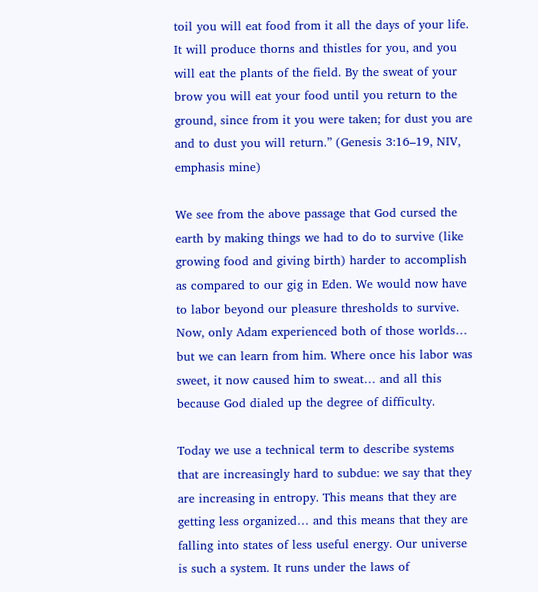toil you will eat food from it all the days of your life. It will produce thorns and thistles for you, and you will eat the plants of the field. By the sweat of your brow you will eat your food until you return to the ground, since from it you were taken; for dust you are and to dust you will return.” (Genesis 3:16–19, NIV, emphasis mine)

We see from the above passage that God cursed the earth by making things we had to do to survive (like growing food and giving birth) harder to accomplish as compared to our gig in Eden. We would now have to labor beyond our pleasure thresholds to survive. Now, only Adam experienced both of those worlds… but we can learn from him. Where once his labor was sweet, it now caused him to sweat… and all this because God dialed up the degree of difficulty.

Today we use a technical term to describe systems that are increasingly hard to subdue: we say that they are increasing in entropy. This means that they are getting less organized… and this means that they are falling into states of less useful energy. Our universe is such a system. It runs under the laws of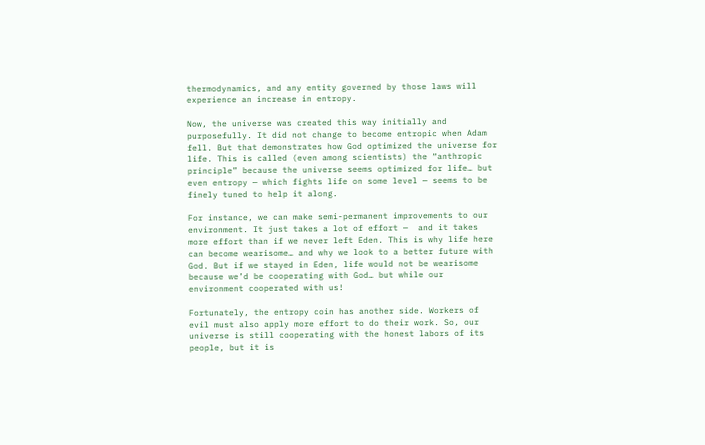thermodynamics, and any entity governed by those laws will experience an increase in entropy.

Now, the universe was created this way initially and purposefully. It did not change to become entropic when Adam fell. But that demonstrates how God optimized the universe for life. This is called (even among scientists) the “anthropic principle” because the universe seems optimized for life… but even entropy — which fights life on some level — seems to be finely tuned to help it along.

For instance, we can make semi-permanent improvements to our environment. It just takes a lot of effort —  and it takes more effort than if we never left Eden. This is why life here can become wearisome… and why we look to a better future with God. But if we stayed in Eden, life would not be wearisome because we’d be cooperating with God… but while our environment cooperated with us!

Fortunately, the entropy coin has another side. Workers of evil must also apply more effort to do their work. So, our universe is still cooperating with the honest labors of its people, but it is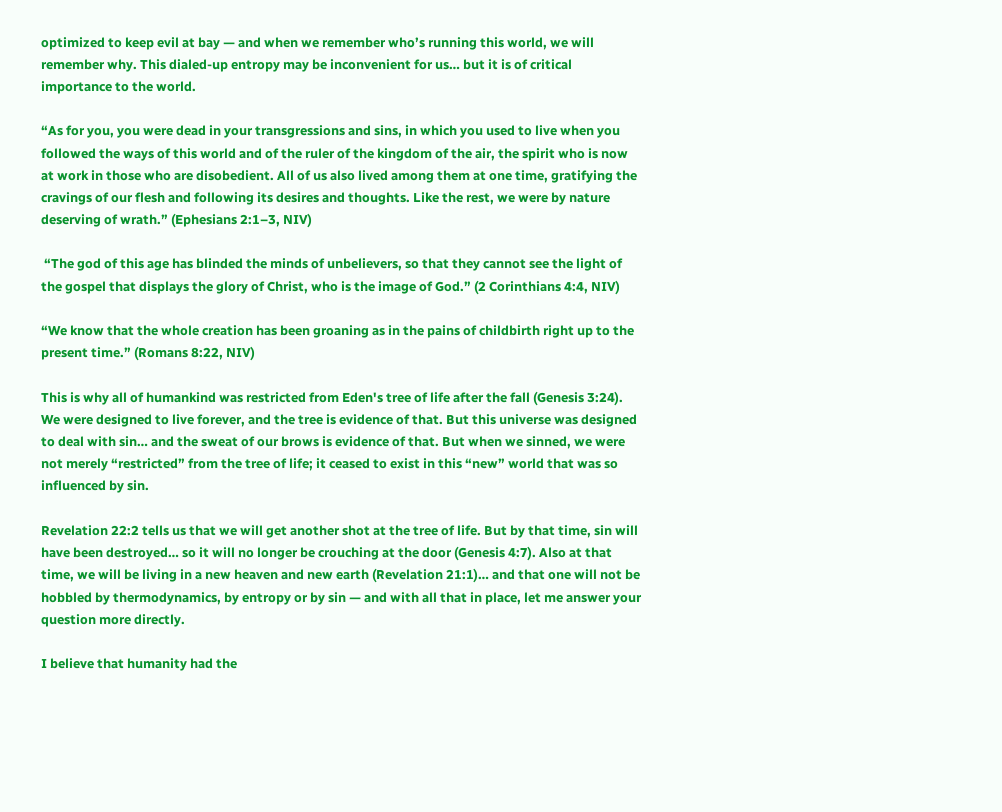optimized to keep evil at bay — and when we remember who’s running this world, we will remember why. This dialed-up entropy may be inconvenient for us… but it is of critical importance to the world.

“As for you, you were dead in your transgressions and sins, in which you used to live when you followed the ways of this world and of the ruler of the kingdom of the air, the spirit who is now at work in those who are disobedient. All of us also lived among them at one time, gratifying the cravings of our flesh and following its desires and thoughts. Like the rest, we were by nature deserving of wrath.” (Ephesians 2:1–3, NIV)

 “The god of this age has blinded the minds of unbelievers, so that they cannot see the light of the gospel that displays the glory of Christ, who is the image of God.” (2 Corinthians 4:4, NIV)

“We know that the whole creation has been groaning as in the pains of childbirth right up to the present time.” (Romans 8:22, NIV)

This is why all of humankind was restricted from Eden's tree of life after the fall (Genesis 3:24). We were designed to live forever, and the tree is evidence of that. But this universe was designed to deal with sin… and the sweat of our brows is evidence of that. But when we sinned, we were not merely “restricted” from the tree of life; it ceased to exist in this “new” world that was so influenced by sin.

Revelation 22:2 tells us that we will get another shot at the tree of life. But by that time, sin will have been destroyed… so it will no longer be crouching at the door (Genesis 4:7). Also at that time, we will be living in a new heaven and new earth (Revelation 21:1)… and that one will not be hobbled by thermodynamics, by entropy or by sin — and with all that in place, let me answer your question more directly.

I believe that humanity had the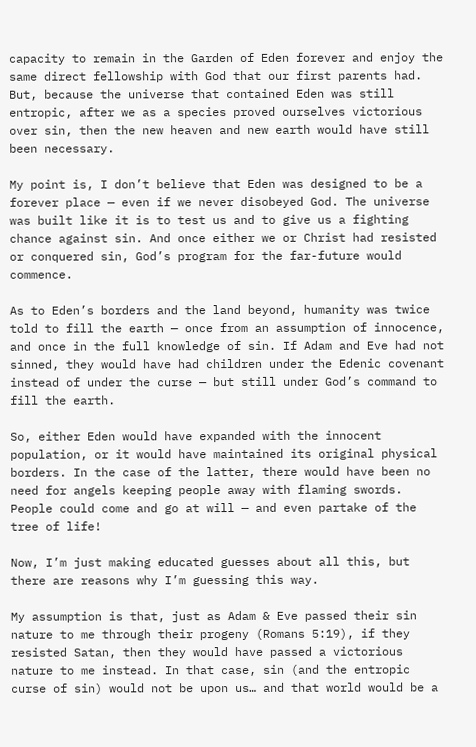capacity to remain in the Garden of Eden forever and enjoy the same direct fellowship with God that our first parents had. But, because the universe that contained Eden was still entropic, after we as a species proved ourselves victorious over sin, then the new heaven and new earth would have still been necessary.

My point is, I don’t believe that Eden was designed to be a forever place — even if we never disobeyed God. The universe was built like it is to test us and to give us a fighting chance against sin. And once either we or Christ had resisted or conquered sin, God’s program for the far-future would commence.

As to Eden’s borders and the land beyond, humanity was twice told to fill the earth — once from an assumption of innocence, and once in the full knowledge of sin. If Adam and Eve had not sinned, they would have had children under the Edenic covenant instead of under the curse — but still under God’s command to fill the earth.

So, either Eden would have expanded with the innocent population, or it would have maintained its original physical borders. In the case of the latter, there would have been no need for angels keeping people away with flaming swords. People could come and go at will — and even partake of the tree of life!

Now, I’m just making educated guesses about all this, but there are reasons why I’m guessing this way.

My assumption is that, just as Adam & Eve passed their sin nature to me through their progeny (Romans 5:19), if they resisted Satan, then they would have passed a victorious nature to me instead. In that case, sin (and the entropic curse of sin) would not be upon us… and that world would be a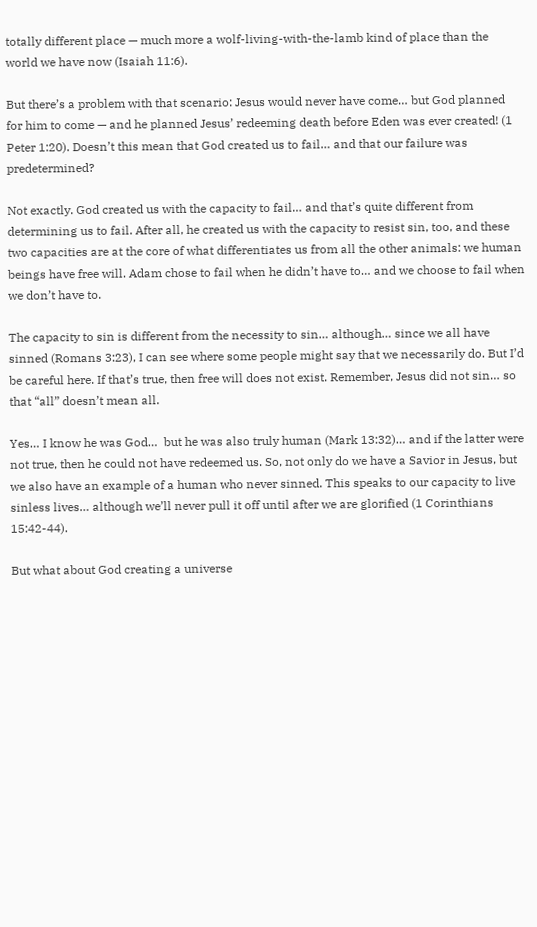totally different place — much more a wolf-living-with-the-lamb kind of place than the world we have now (Isaiah 11:6).

But there’s a problem with that scenario: Jesus would never have come… but God planned for him to come — and he planned Jesus’ redeeming death before Eden was ever created! (1 Peter 1:20). Doesn’t this mean that God created us to fail… and that our failure was predetermined?

Not exactly. God created us with the capacity to fail… and that’s quite different from determining us to fail. After all, he created us with the capacity to resist sin, too, and these two capacities are at the core of what differentiates us from all the other animals: we human beings have free will. Adam chose to fail when he didn’t have to… and we choose to fail when we don’t have to.

The capacity to sin is different from the necessity to sin… although… since we all have sinned (Romans 3:23), I can see where some people might say that we necessarily do. But I’d be careful here. If that’s true, then free will does not exist. Remember, Jesus did not sin… so that “all” doesn’t mean all.

Yes… I know he was God…  but he was also truly human (Mark 13:32)… and if the latter were not true, then he could not have redeemed us. So, not only do we have a Savior in Jesus, but we also have an example of a human who never sinned. This speaks to our capacity to live sinless lives… although we’ll never pull it off until after we are glorified (1 Corinthians 15:42-44).

But what about God creating a universe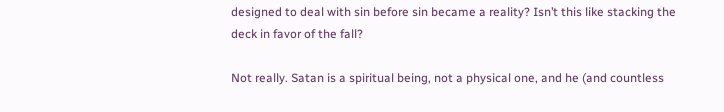designed to deal with sin before sin became a reality? Isn’t this like stacking the deck in favor of the fall?

Not really. Satan is a spiritual being, not a physical one, and he (and countless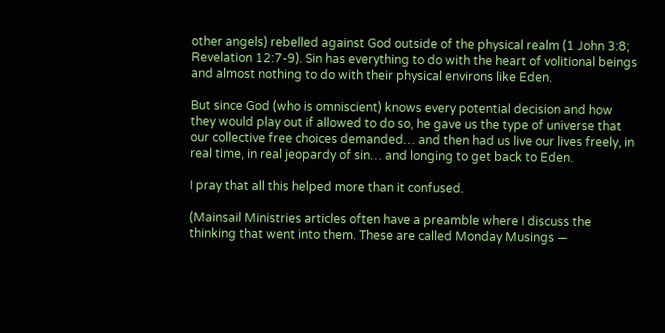other angels) rebelled against God outside of the physical realm (1 John 3:8; Revelation 12:7-9). Sin has everything to do with the heart of volitional beings and almost nothing to do with their physical environs like Eden.

But since God (who is omniscient) knows every potential decision and how they would play out if allowed to do so, he gave us the type of universe that our collective free choices demanded… and then had us live our lives freely, in real time, in real jeopardy of sin… and longing to get back to Eden.

I pray that all this helped more than it confused.

(Mainsail Ministries articles often have a preamble where I discuss the thinking that went into them. These are called Monday Musings —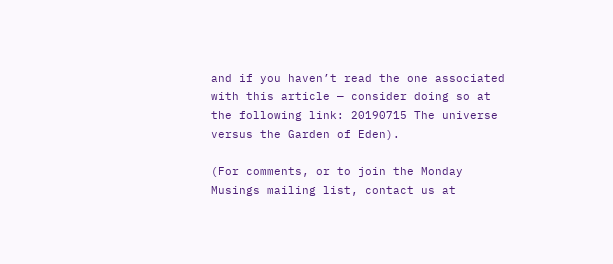and if you haven’t read the one associated with this article — consider doing so at the following link: 20190715 The universe versus the Garden of Eden).

(For comments, or to join the Monday Musings mailing list, contact us at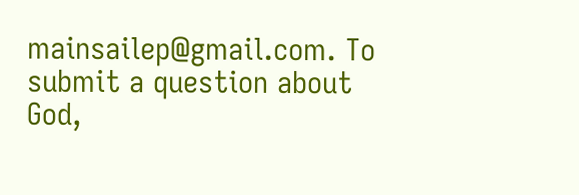mainsailep@gmail.com. To submit a question about God,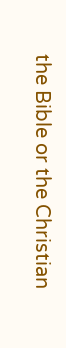the Bible or the Christian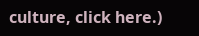culture, click here.)